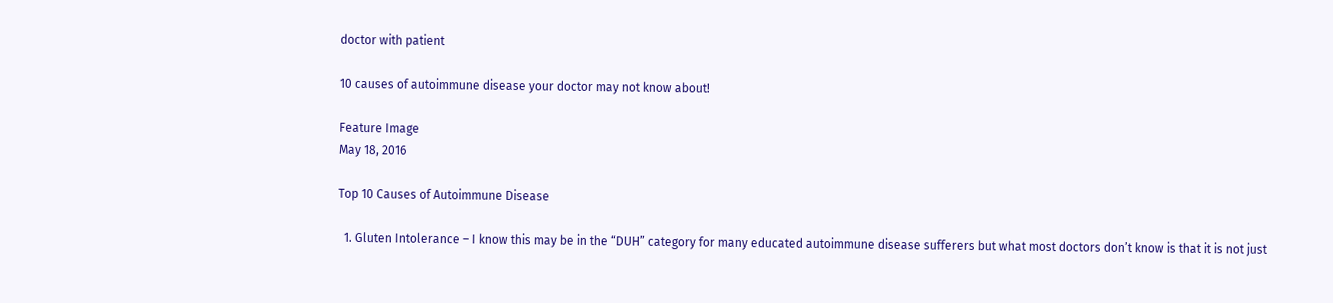doctor with patient

10 causes of autoimmune disease your doctor may not know about!

Feature Image
May 18, 2016

Top 10 Causes of Autoimmune Disease

  1. Gluten Intolerance – I know this may be in the “DUH” category for many educated autoimmune disease sufferers but what most doctors don’t know is that it is not just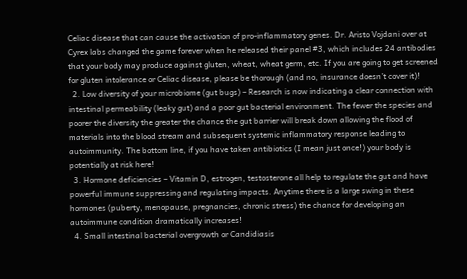Celiac disease that can cause the activation of pro-inflammatory genes. Dr. Aristo Vojdani over at Cyrex labs changed the game forever when he released their panel #3, which includes 24 antibodies that your body may produce against gluten, wheat, wheat germ, etc. If you are going to get screened for gluten intolerance or Celiac disease, please be thorough (and no, insurance doesn’t cover it)!
  2. Low diversity of your microbiome (gut bugs) – Research is now indicating a clear connection with intestinal permeability (leaky gut) and a poor gut bacterial environment. The fewer the species and poorer the diversity the greater the chance the gut barrier will break down allowing the flood of materials into the blood stream and subsequent systemic inflammatory response leading to autoimmunity. The bottom line, if you have taken antibiotics (I mean just once!) your body is potentially at risk here!
  3. Hormone deficiencies – Vitamin D, estrogen, testosterone all help to regulate the gut and have powerful immune suppressing and regulating impacts. Anytime there is a large swing in these hormones (puberty, menopause, pregnancies, chronic stress) the chance for developing an autoimmune condition dramatically increases!
  4. Small intestinal bacterial overgrowth or Candidiasis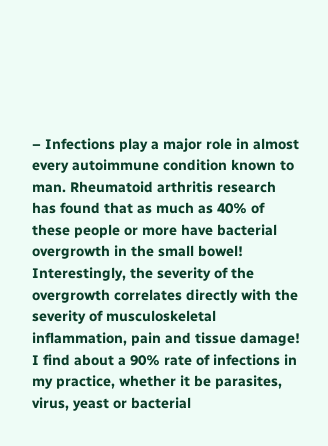– Infections play a major role in almost every autoimmune condition known to man. Rheumatoid arthritis research has found that as much as 40% of these people or more have bacterial overgrowth in the small bowel! Interestingly, the severity of the overgrowth correlates directly with the severity of musculoskeletal inflammation, pain and tissue damage! I find about a 90% rate of infections in my practice, whether it be parasites, virus, yeast or bacterial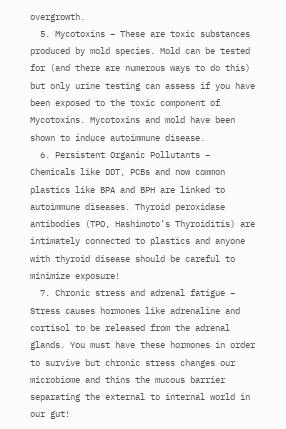overgrowth.
  5. Mycotoxins – These are toxic substances produced by mold species. Mold can be tested for (and there are numerous ways to do this) but only urine testing can assess if you have been exposed to the toxic component of Mycotoxins. Mycotoxins and mold have been shown to induce autoimmune disease.
  6. Persistent Organic Pollutants – Chemicals like DDT, PCBs and now common plastics like BPA and BPH are linked to autoimmune diseases. Thyroid peroxidase antibodies (TPO, Hashimoto’s Thyroiditis) are intimately connected to plastics and anyone with thyroid disease should be careful to minimize exposure!
  7. Chronic stress and adrenal fatigue – Stress causes hormones like adrenaline and cortisol to be released from the adrenal glands. You must have these hormones in order to survive but chronic stress changes our microbiome and thins the mucous barrier separating the external to internal world in our gut!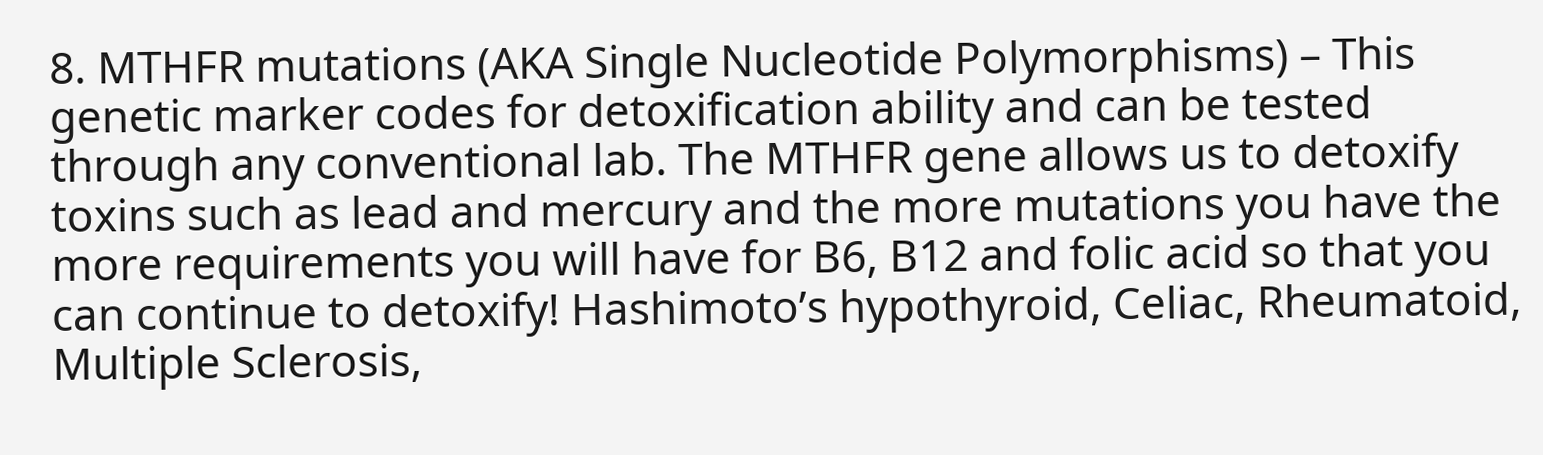8. MTHFR mutations (AKA Single Nucleotide Polymorphisms) – This genetic marker codes for detoxification ability and can be tested through any conventional lab. The MTHFR gene allows us to detoxify toxins such as lead and mercury and the more mutations you have the more requirements you will have for B6, B12 and folic acid so that you can continue to detoxify! Hashimoto’s hypothyroid, Celiac, Rheumatoid, Multiple Sclerosis,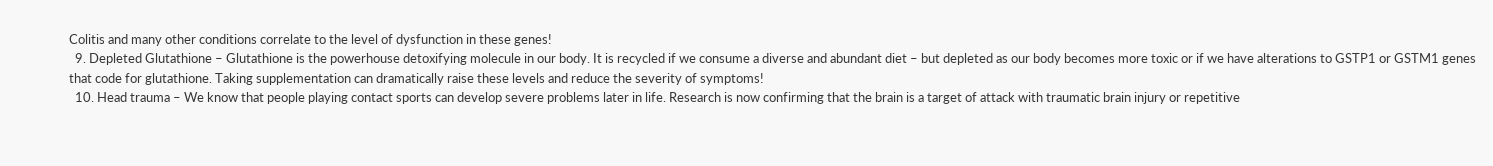Colitis and many other conditions correlate to the level of dysfunction in these genes!
  9. Depleted Glutathione – Glutathione is the powerhouse detoxifying molecule in our body. It is recycled if we consume a diverse and abundant diet – but depleted as our body becomes more toxic or if we have alterations to GSTP1 or GSTM1 genes that code for glutathione. Taking supplementation can dramatically raise these levels and reduce the severity of symptoms!
  10. Head trauma – We know that people playing contact sports can develop severe problems later in life. Research is now confirming that the brain is a target of attack with traumatic brain injury or repetitive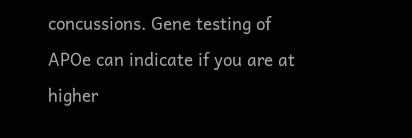concussions. Gene testing of APOe can indicate if you are at higher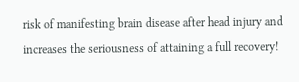risk of manifesting brain disease after head injury and increases the seriousness of attaining a full recovery!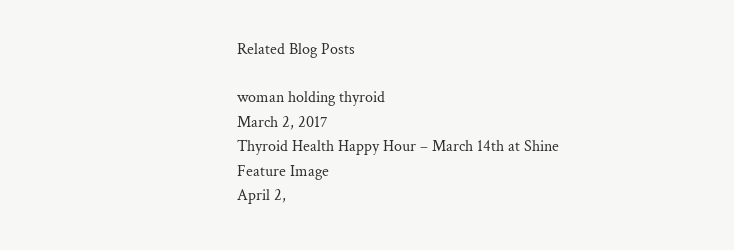Related Blog Posts

woman holding thyroid
March 2, 2017
Thyroid Health Happy Hour – March 14th at Shine
Feature Image
April 2,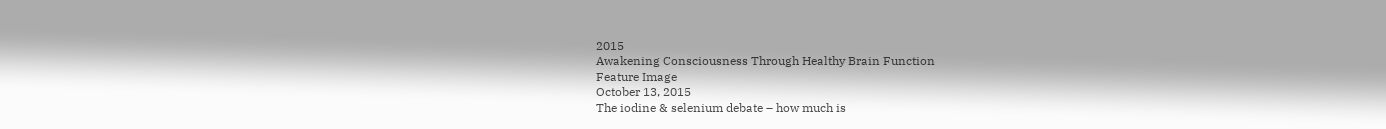2015
Awakening Consciousness Through Healthy Brain Function
Feature Image
October 13, 2015
The iodine & selenium debate – how much is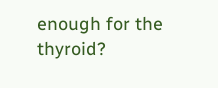enough for the thyroid?